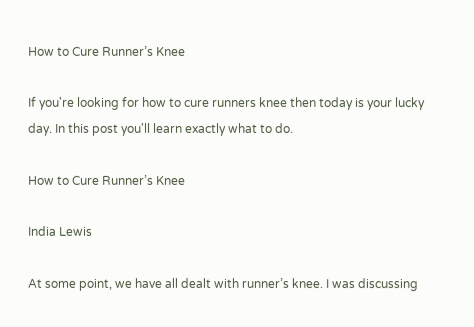How to Cure Runner’s Knee

If you're looking for how to cure runners knee then today is your lucky day. In this post you'll learn exactly what to do.

How to Cure Runner’s Knee

India Lewis

At some point, we have all dealt with runner’s knee. I was discussing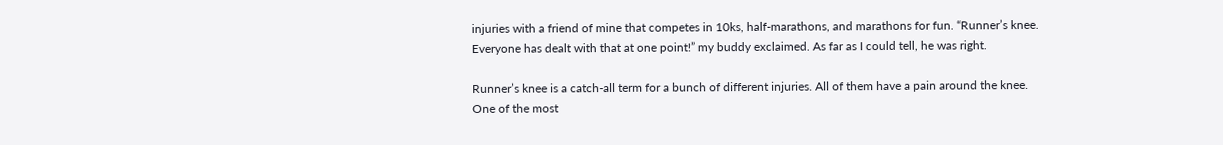injuries with a friend of mine that competes in 10ks, half-marathons, and marathons for fun. “Runner’s knee. Everyone has dealt with that at one point!” my buddy exclaimed. As far as I could tell, he was right.

Runner’s knee is a catch-all term for a bunch of different injuries. All of them have a pain around the knee. One of the most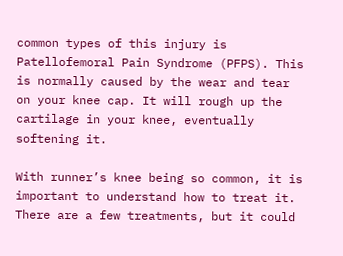common types of this injury is Patellofemoral Pain Syndrome (PFPS). This is normally caused by the wear and tear on your knee cap. It will rough up the cartilage in your knee, eventually softening it.

With runner’s knee being so common, it is important to understand how to treat it. There are a few treatments, but it could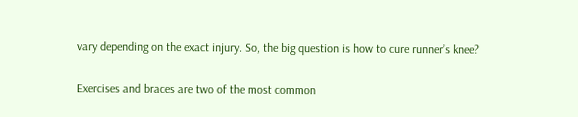vary depending on the exact injury. So, the big question is how to cure runner’s knee?

Exercises and braces are two of the most common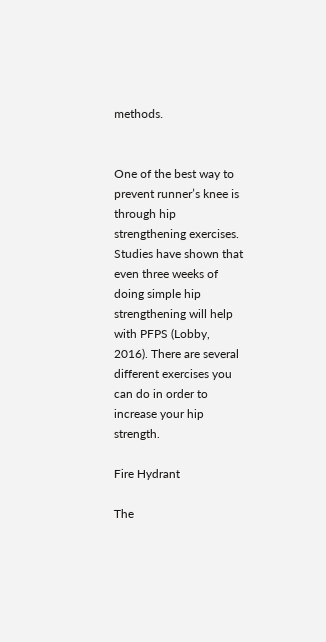methods.


One of the best way to prevent runner’s knee is through hip strengthening exercises. Studies have shown that even three weeks of doing simple hip strengthening will help with PFPS (Lobby, 2016). There are several different exercises you can do in order to increase your hip strength.

Fire Hydrant

The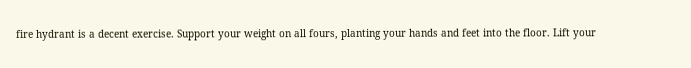fire hydrant is a decent exercise. Support your weight on all fours, planting your hands and feet into the floor. Lift your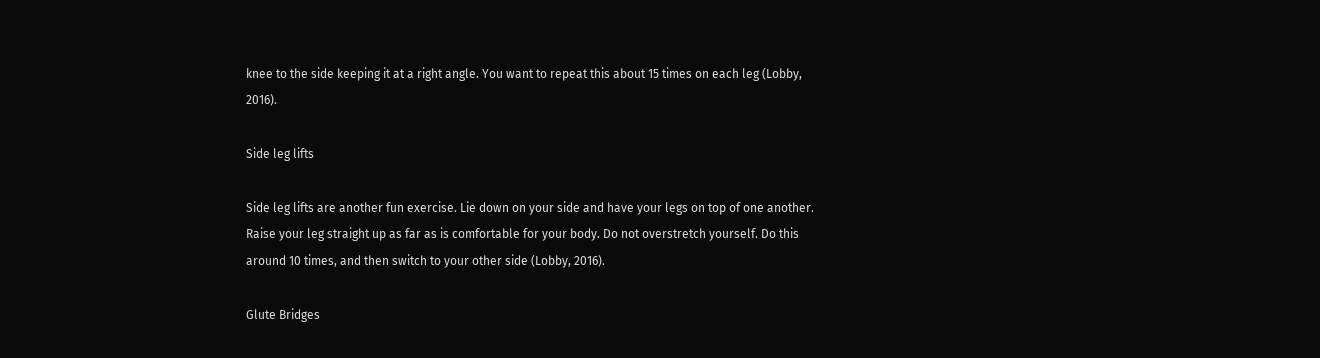knee to the side keeping it at a right angle. You want to repeat this about 15 times on each leg (Lobby, 2016).

Side leg lifts

Side leg lifts are another fun exercise. Lie down on your side and have your legs on top of one another. Raise your leg straight up as far as is comfortable for your body. Do not overstretch yourself. Do this around 10 times, and then switch to your other side (Lobby, 2016).

Glute Bridges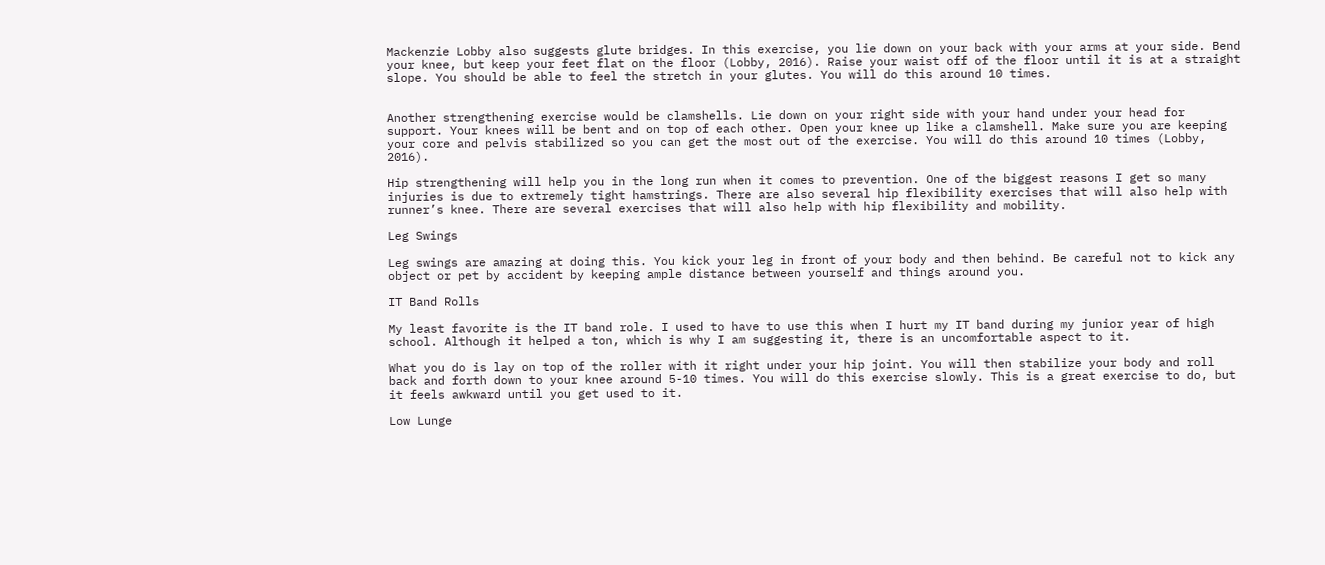Mackenzie Lobby also suggests glute bridges. In this exercise, you lie down on your back with your arms at your side. Bend your knee, but keep your feet flat on the floor (Lobby, 2016). Raise your waist off of the floor until it is at a straight slope. You should be able to feel the stretch in your glutes. You will do this around 10 times.


Another strengthening exercise would be clamshells. Lie down on your right side with your hand under your head for support. Your knees will be bent and on top of each other. Open your knee up like a clamshell. Make sure you are keeping your core and pelvis stabilized so you can get the most out of the exercise. You will do this around 10 times (Lobby, 2016).

Hip strengthening will help you in the long run when it comes to prevention. One of the biggest reasons I get so many injuries is due to extremely tight hamstrings. There are also several hip flexibility exercises that will also help with runner’s knee. There are several exercises that will also help with hip flexibility and mobility.

Leg Swings

Leg swings are amazing at doing this. You kick your leg in front of your body and then behind. Be careful not to kick any object or pet by accident by keeping ample distance between yourself and things around you.

IT Band Rolls

My least favorite is the IT band role. I used to have to use this when I hurt my IT band during my junior year of high school. Although it helped a ton, which is why I am suggesting it, there is an uncomfortable aspect to it.

What you do is lay on top of the roller with it right under your hip joint. You will then stabilize your body and roll back and forth down to your knee around 5-10 times. You will do this exercise slowly. This is a great exercise to do, but it feels awkward until you get used to it.

Low Lunge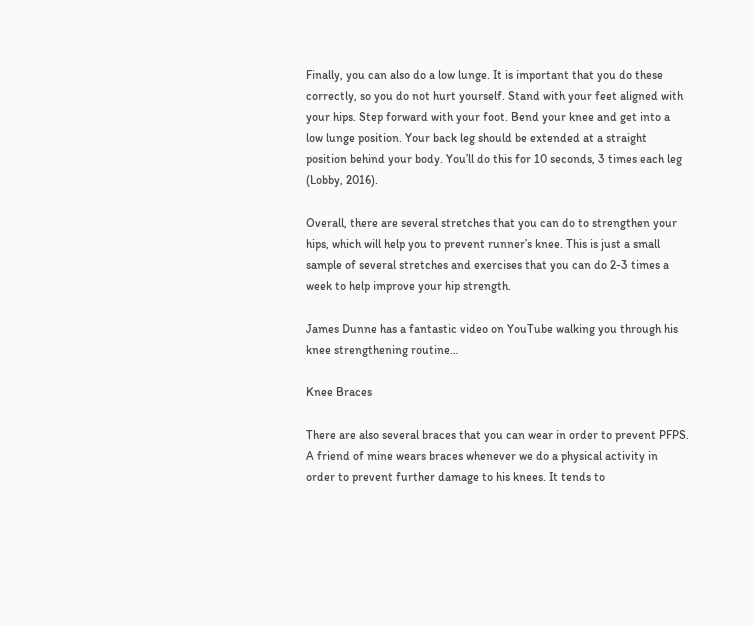Finally, you can also do a low lunge. It is important that you do these correctly, so you do not hurt yourself. Stand with your feet aligned with your hips. Step forward with your foot. Bend your knee and get into a low lunge position. Your back leg should be extended at a straight position behind your body. You’ll do this for 10 seconds, 3 times each leg (Lobby, 2016).

Overall, there are several stretches that you can do to strengthen your hips, which will help you to prevent runner’s knee. This is just a small sample of several stretches and exercises that you can do 2-3 times a week to help improve your hip strength.

James Dunne has a fantastic video on YouTube walking you through his knee strengthening routine…

Knee Braces

There are also several braces that you can wear in order to prevent PFPS. A friend of mine wears braces whenever we do a physical activity in order to prevent further damage to his knees. It tends to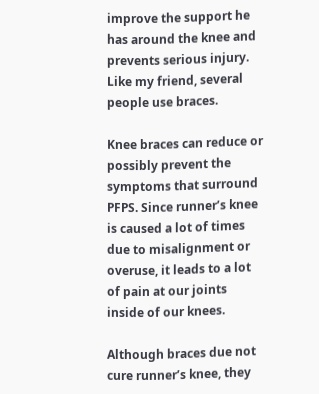improve the support he has around the knee and prevents serious injury. Like my friend, several people use braces.

Knee braces can reduce or possibly prevent the symptoms that surround PFPS. Since runner’s knee is caused a lot of times due to misalignment or overuse, it leads to a lot of pain at our joints inside of our knees.

Although braces due not cure runner’s knee, they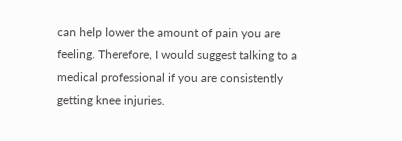can help lower the amount of pain you are feeling. Therefore, I would suggest talking to a medical professional if you are consistently getting knee injuries.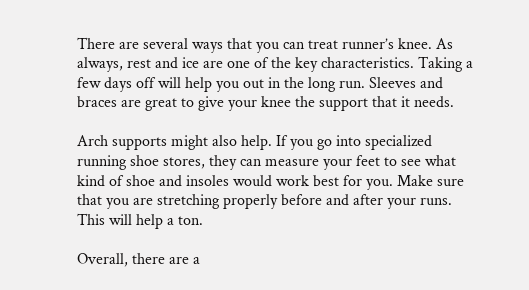There are several ways that you can treat runner’s knee. As always, rest and ice are one of the key characteristics. Taking a few days off will help you out in the long run. Sleeves and braces are great to give your knee the support that it needs.

Arch supports might also help. If you go into specialized running shoe stores, they can measure your feet to see what kind of shoe and insoles would work best for you. Make sure that you are stretching properly before and after your runs. This will help a ton.

Overall, there are a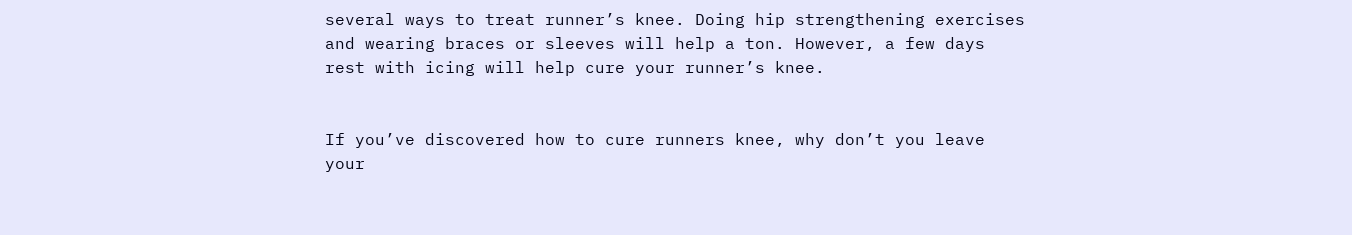several ways to treat runner’s knee. Doing hip strengthening exercises and wearing braces or sleeves will help a ton. However, a few days rest with icing will help cure your runner’s knee.


If you’ve discovered how to cure runners knee, why don’t you leave your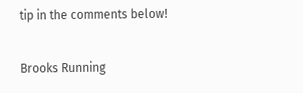tip in the comments below!

Brooks Running